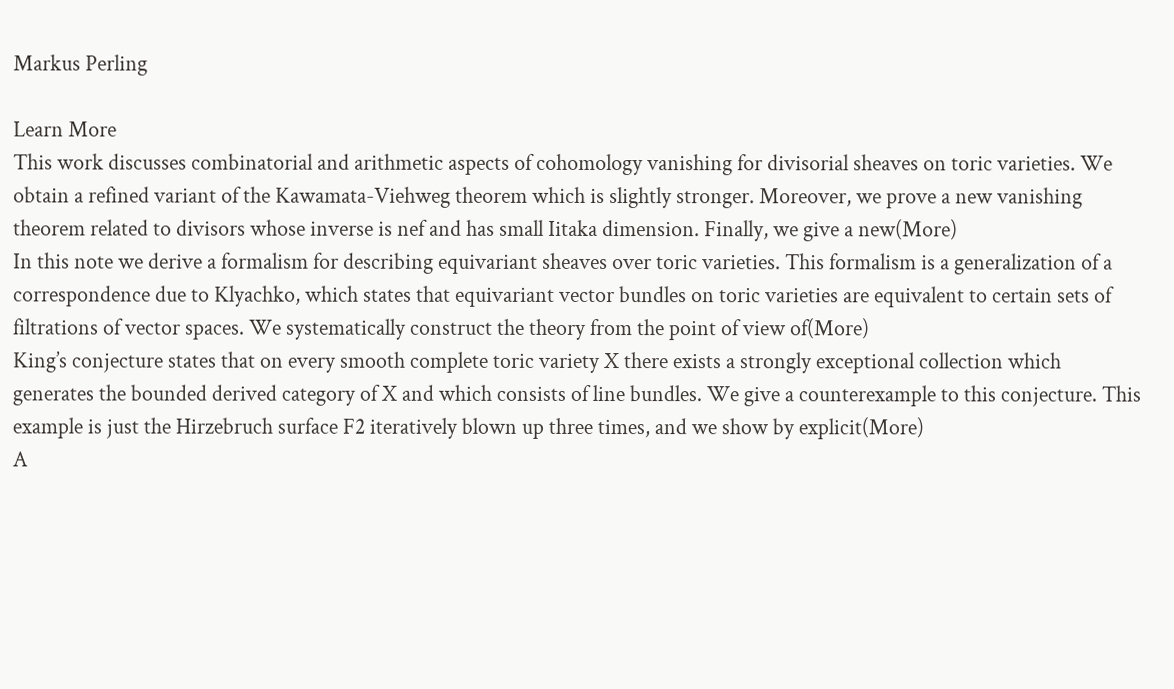Markus Perling

Learn More
This work discusses combinatorial and arithmetic aspects of cohomology vanishing for divisorial sheaves on toric varieties. We obtain a refined variant of the Kawamata-Viehweg theorem which is slightly stronger. Moreover, we prove a new vanishing theorem related to divisors whose inverse is nef and has small Iitaka dimension. Finally, we give a new(More)
In this note we derive a formalism for describing equivariant sheaves over toric varieties. This formalism is a generalization of a correspondence due to Klyachko, which states that equivariant vector bundles on toric varieties are equivalent to certain sets of filtrations of vector spaces. We systematically construct the theory from the point of view of(More)
King’s conjecture states that on every smooth complete toric variety X there exists a strongly exceptional collection which generates the bounded derived category of X and which consists of line bundles. We give a counterexample to this conjecture. This example is just the Hirzebruch surface F2 iteratively blown up three times, and we show by explicit(More)
A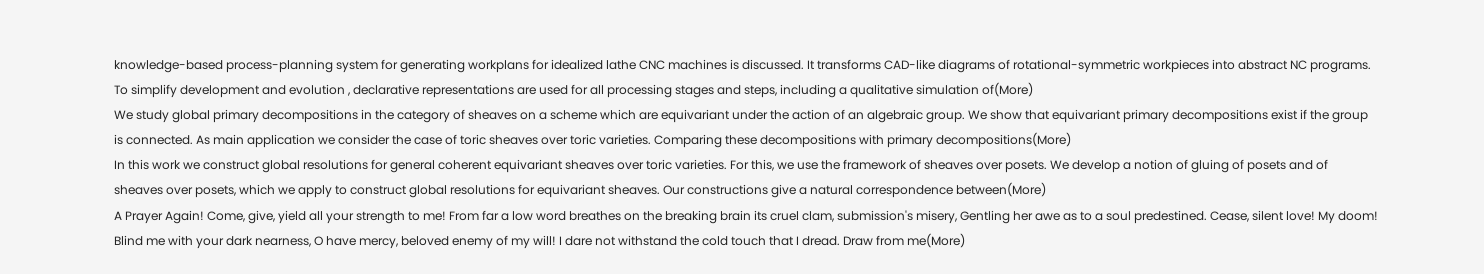knowledge-based process-planning system for generating workplans for idealized lathe CNC machines is discussed. It transforms CAD-like diagrams of rotational-symmetric workpieces into abstract NC programs. To simplify development and evolution , declarative representations are used for all processing stages and steps, including a qualitative simulation of(More)
We study global primary decompositions in the category of sheaves on a scheme which are equivariant under the action of an algebraic group. We show that equivariant primary decompositions exist if the group is connected. As main application we consider the case of toric sheaves over toric varieties. Comparing these decompositions with primary decompositions(More)
In this work we construct global resolutions for general coherent equivariant sheaves over toric varieties. For this, we use the framework of sheaves over posets. We develop a notion of gluing of posets and of sheaves over posets, which we apply to construct global resolutions for equivariant sheaves. Our constructions give a natural correspondence between(More)
A Prayer Again! Come, give, yield all your strength to me! From far a low word breathes on the breaking brain its cruel clam, submission's misery, Gentling her awe as to a soul predestined. Cease, silent love! My doom! Blind me with your dark nearness, O have mercy, beloved enemy of my will! I dare not withstand the cold touch that I dread. Draw from me(More)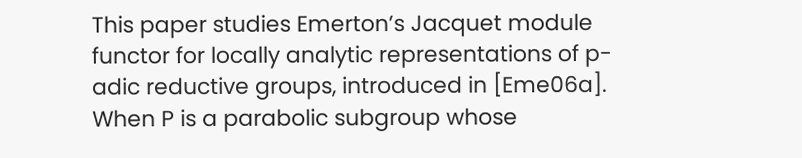This paper studies Emerton’s Jacquet module functor for locally analytic representations of p-adic reductive groups, introduced in [Eme06a]. When P is a parabolic subgroup whose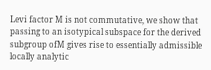Levi factor M is not commutative, we show that passing to an isotypical subspace for the derived subgroup ofM gives rise to essentially admissible locally analytic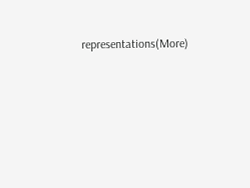representations(More)